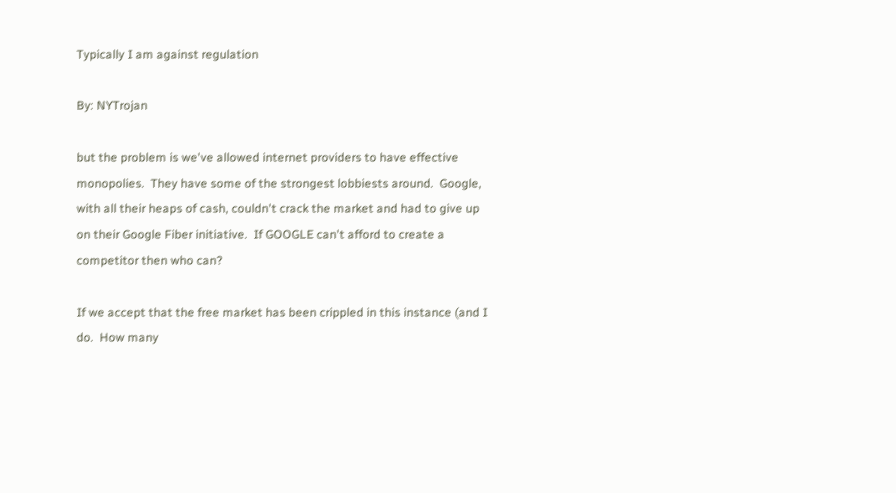Typically I am against regulation

By: NYTrojan

but the problem is we've allowed internet providers to have effective monopolies.  They have some of the strongest lobbiests around.  Google, with all their heaps of cash, couldn't crack the market and had to give up on their Google Fiber initiative.  If GOOGLE can't afford to create a competitor then who can?

If we accept that the free market has been crippled in this instance (and I do.  How many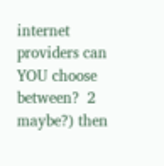internet providers can YOU choose between?  2 maybe?) then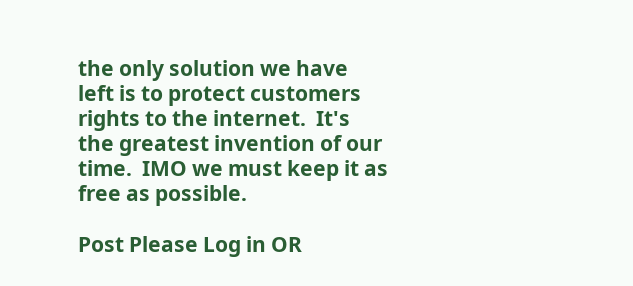the only solution we have left is to protect customers rights to the internet.  It's the greatest invention of our time.  IMO we must keep it as free as possible.

Post Please Log in OR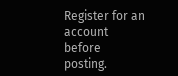Register for an account before posting.